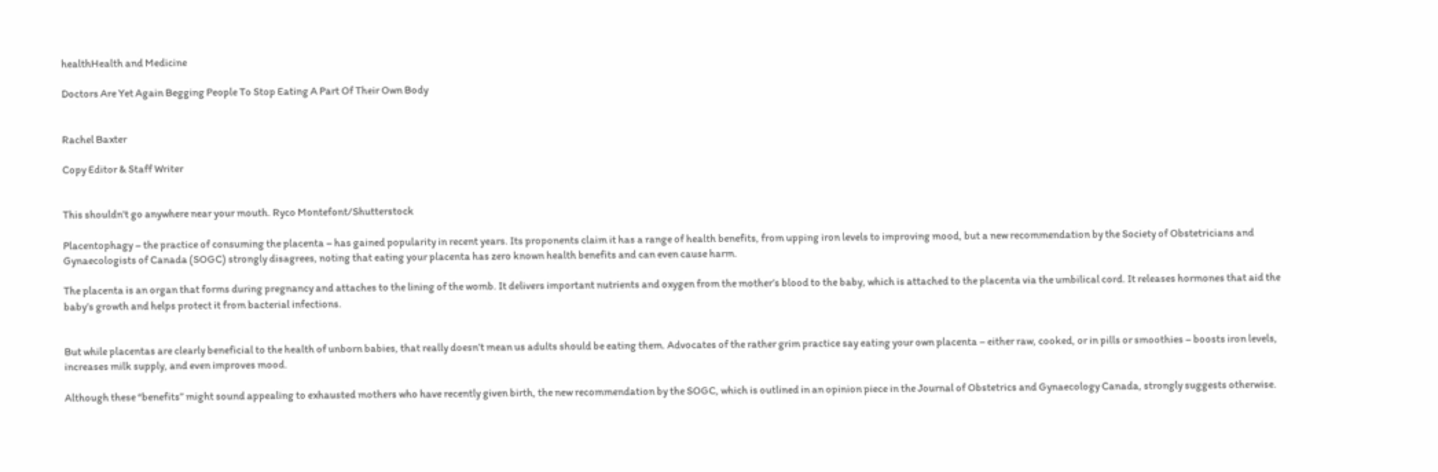healthHealth and Medicine

Doctors Are Yet Again Begging People To Stop Eating A Part Of Their Own Body


Rachel Baxter

Copy Editor & Staff Writer


This shouldn't go anywhere near your mouth. Ryco Montefont/Shutterstock

Placentophagy – the practice of consuming the placenta – has gained popularity in recent years. Its proponents claim it has a range of health benefits, from upping iron levels to improving mood, but a new recommendation by the Society of Obstetricians and Gynaecologists of Canada (SOGC) strongly disagrees, noting that eating your placenta has zero known health benefits and can even cause harm.

The placenta is an organ that forms during pregnancy and attaches to the lining of the womb. It delivers important nutrients and oxygen from the mother’s blood to the baby, which is attached to the placenta via the umbilical cord. It releases hormones that aid the baby’s growth and helps protect it from bacterial infections.


But while placentas are clearly beneficial to the health of unborn babies, that really doesn’t mean us adults should be eating them. Advocates of the rather grim practice say eating your own placenta – either raw, cooked, or in pills or smoothies – boosts iron levels, increases milk supply, and even improves mood.

Although these “benefits” might sound appealing to exhausted mothers who have recently given birth, the new recommendation by the SOGC, which is outlined in an opinion piece in the Journal of Obstetrics and Gynaecology Canada, strongly suggests otherwise.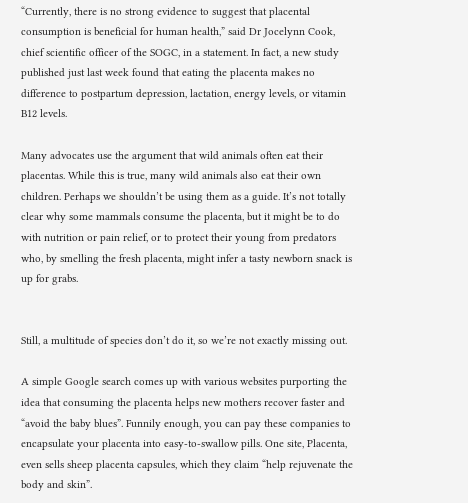“Currently, there is no strong evidence to suggest that placental consumption is beneficial for human health,” said Dr Jocelynn Cook, chief scientific officer of the SOGC, in a statement. In fact, a new study published just last week found that eating the placenta makes no difference to postpartum depression, lactation, energy levels, or vitamin B12 levels.

Many advocates use the argument that wild animals often eat their placentas. While this is true, many wild animals also eat their own children. Perhaps we shouldn’t be using them as a guide. It’s not totally clear why some mammals consume the placenta, but it might be to do with nutrition or pain relief, or to protect their young from predators who, by smelling the fresh placenta, might infer a tasty newborn snack is up for grabs.


Still, a multitude of species don’t do it, so we’re not exactly missing out.

A simple Google search comes up with various websites purporting the idea that consuming the placenta helps new mothers recover faster and “avoid the baby blues”. Funnily enough, you can pay these companies to encapsulate your placenta into easy-to-swallow pills. One site, Placenta, even sells sheep placenta capsules, which they claim “help rejuvenate the body and skin”.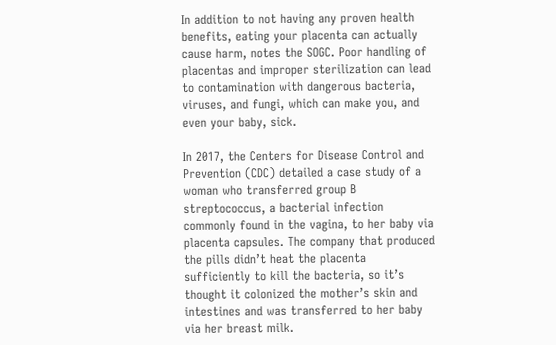In addition to not having any proven health benefits, eating your placenta can actually cause harm, notes the SOGC. Poor handling of placentas and improper sterilization can lead to contamination with dangerous bacteria, viruses, and fungi, which can make you, and even your baby, sick.

In 2017, the Centers for Disease Control and Prevention (CDC) detailed a case study of a woman who transferred group B streptococcus, a bacterial infection commonly found in the vagina, to her baby via placenta capsules. The company that produced the pills didn’t heat the placenta sufficiently to kill the bacteria, so it’s thought it colonized the mother’s skin and intestines and was transferred to her baby via her breast milk.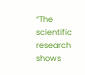“The scientific research shows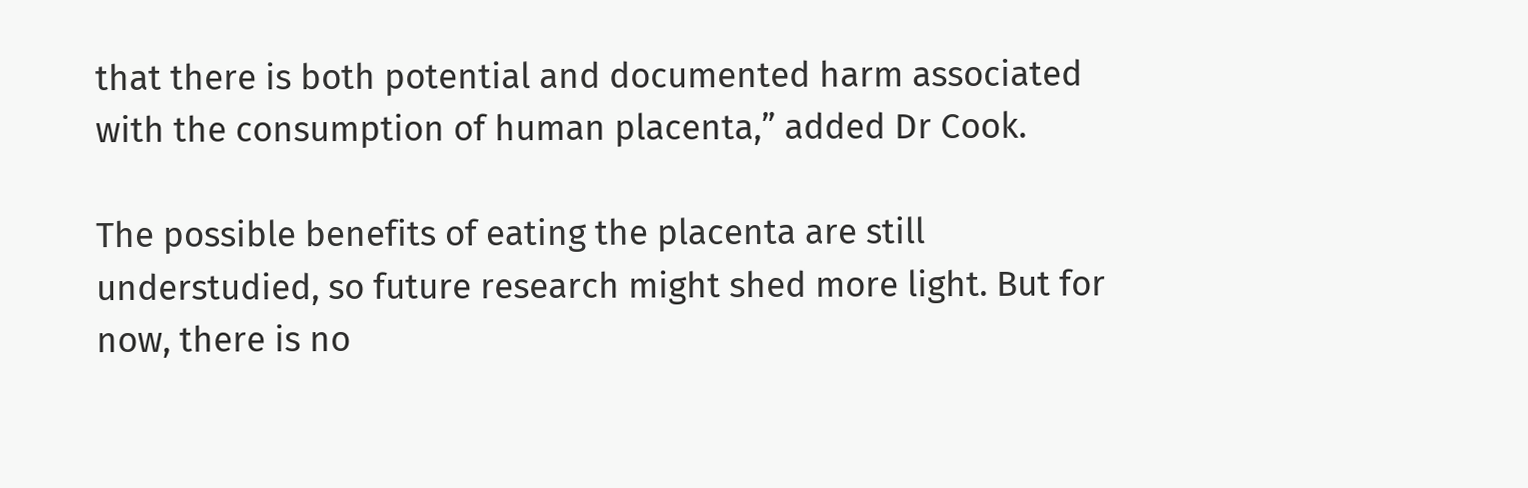that there is both potential and documented harm associated with the consumption of human placenta,” added Dr Cook.

The possible benefits of eating the placenta are still understudied, so future research might shed more light. But for now, there is no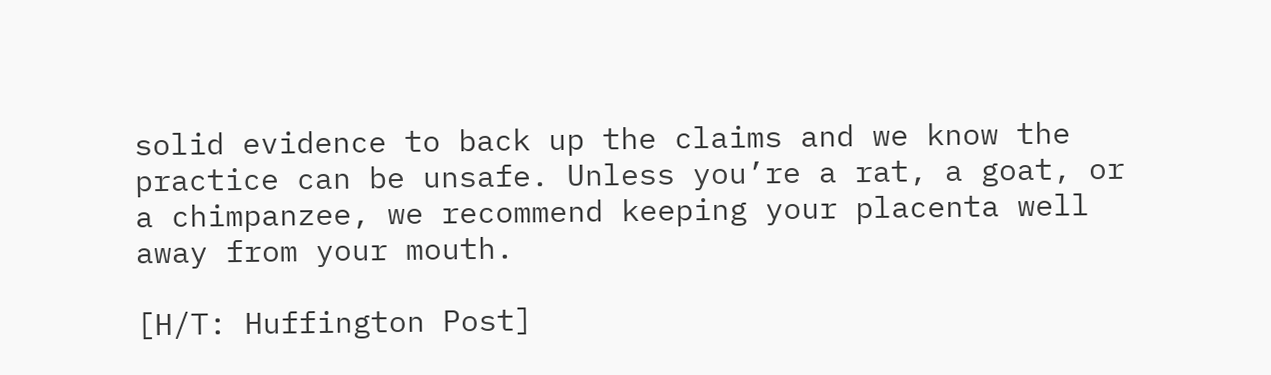solid evidence to back up the claims and we know the practice can be unsafe. Unless you’re a rat, a goat, or a chimpanzee, we recommend keeping your placenta well away from your mouth.

[H/T: Huffington Post]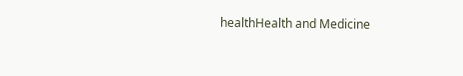healthHealth and Medicine